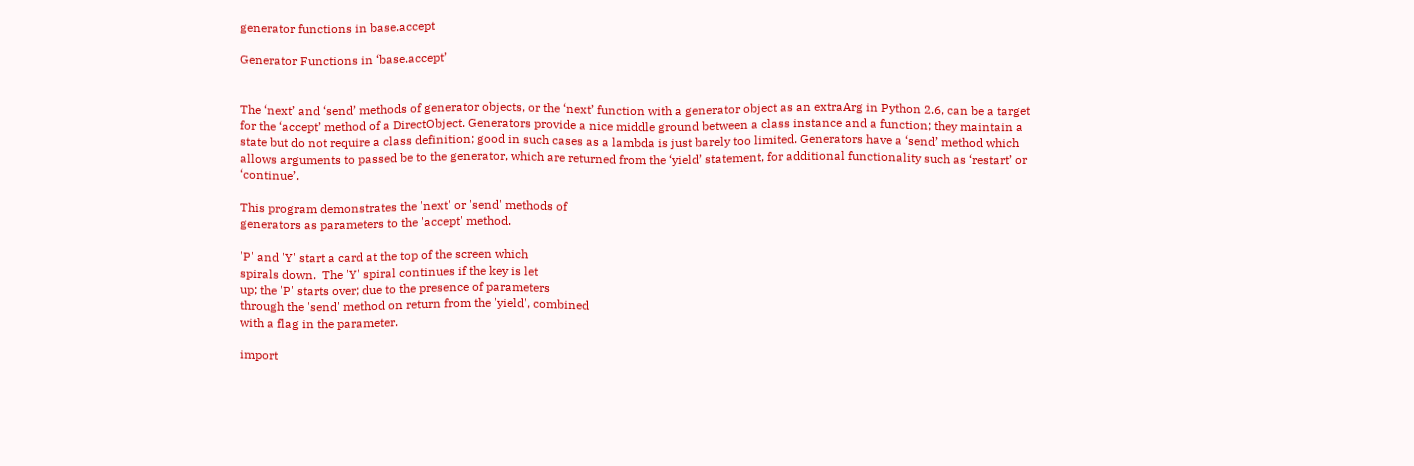generator functions in base.accept

Generator Functions in ‘base.accept’


The ‘next’ and ‘send’ methods of generator objects, or the ‘next’ function with a generator object as an extraArg in Python 2.6, can be a target for the ‘accept’ method of a DirectObject. Generators provide a nice middle ground between a class instance and a function; they maintain a state but do not require a class definition; good in such cases as a lambda is just barely too limited. Generators have a ‘send’ method which allows arguments to passed be to the generator, which are returned from the ‘yield’ statement, for additional functionality such as ‘restart’ or ‘continue’.

This program demonstrates the 'next' or 'send' methods of
generators as parameters to the 'accept' method.

'P' and 'Y' start a card at the top of the screen which
spirals down.  The 'Y' spiral continues if the key is let
up; the 'P' starts over; due to the presence of parameters
through the 'send' method on return from the 'yield', combined
with a flag in the parameter.

import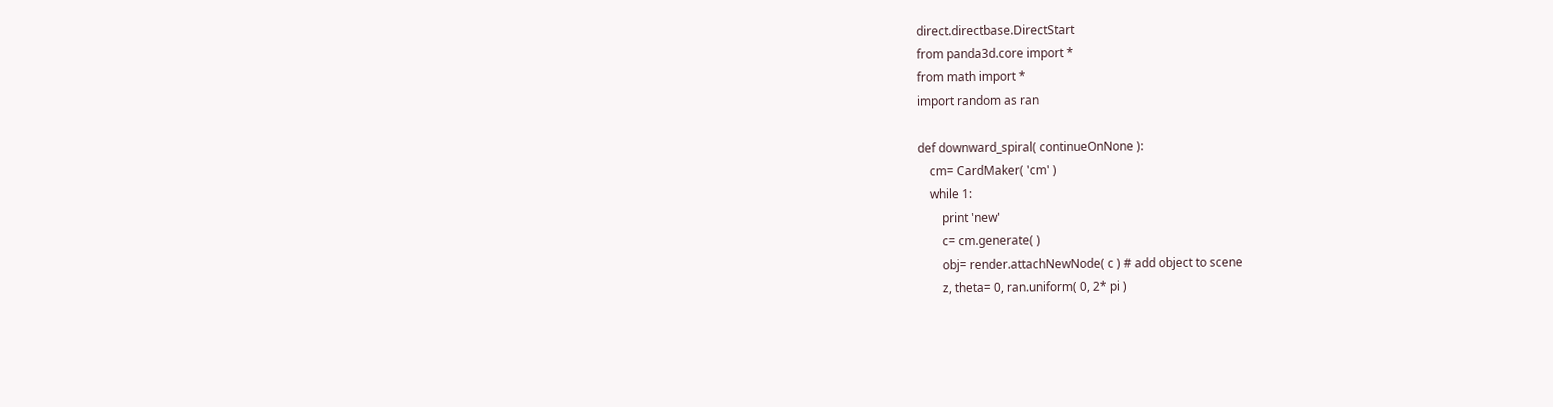direct.directbase.DirectStart
from panda3d.core import *
from math import *
import random as ran

def downward_spiral( continueOnNone ):
    cm= CardMaker( 'cm' )
    while 1:
        print 'new'
        c= cm.generate( )
        obj= render.attachNewNode( c ) # add object to scene
        z, theta= 0, ran.uniform( 0, 2* pi )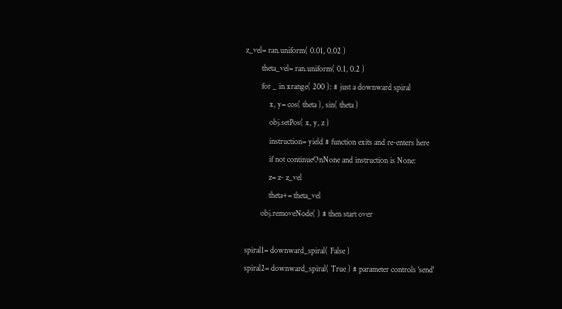z_vel= ran.uniform( 0.01, 0.02 )
        theta_vel= ran.uniform( 0.1, 0.2 )
        for _ in xrange( 200 ): # just a downward spiral
            x, y= cos( theta ), sin( theta )
            obj.setPos( x, y, z )
            instruction= yield # function exits and re-enters here
            if not continueOnNone and instruction is None:
            z= z- z_vel
            theta+= theta_vel
        obj.removeNode( ) # then start over

spiral1= downward_spiral( False )
spiral2= downward_spiral( True ) # parameter controls 'send'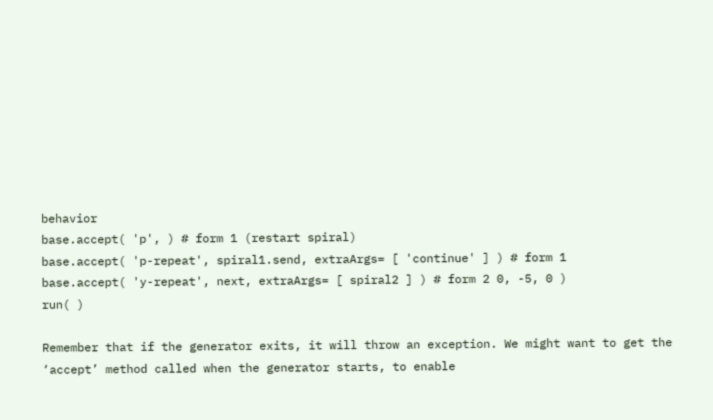behavior
base.accept( 'p', ) # form 1 (restart spiral)
base.accept( 'p-repeat', spiral1.send, extraArgs= [ 'continue' ] ) # form 1
base.accept( 'y-repeat', next, extraArgs= [ spiral2 ] ) # form 2 0, -5, 0 )
run( )

Remember that if the generator exits, it will throw an exception. We might want to get the ‘accept’ method called when the generator starts, to enable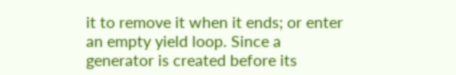it to remove it when it ends; or enter an empty yield loop. Since a generator is created before its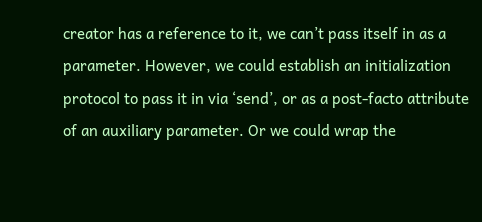creator has a reference to it, we can’t pass itself in as a parameter. However, we could establish an initialization protocol to pass it in via ‘send’, or as a post-facto attribute of an auxiliary parameter. Or we could wrap the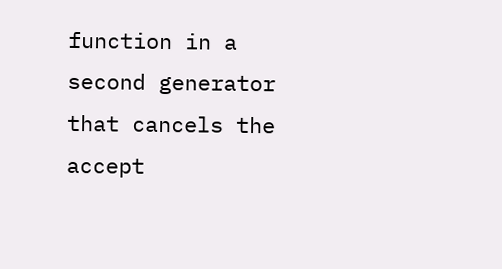function in a second generator that cancels the accept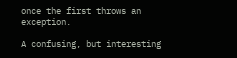once the first throws an exception.

A confusing, but interesting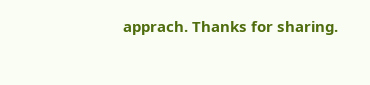apprach. Thanks for sharing.